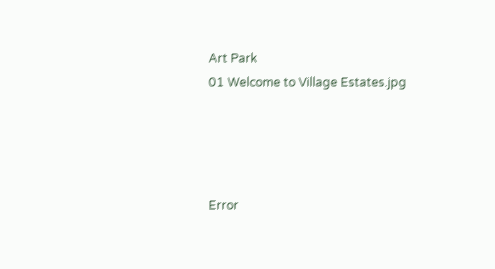Art Park
01 Welcome to Village Estates.jpg




Error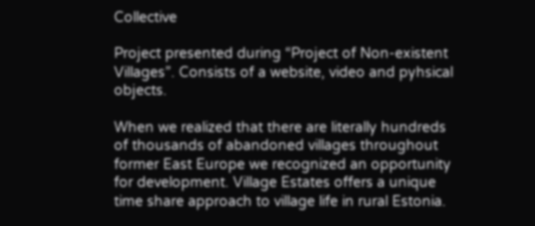Collective

Project presented during “Project of Non-existent Villages”. Consists of a website, video and pyhsical objects.

When we realized that there are literally hundreds of thousands of abandoned villages throughout former East Europe we recognized an opportunity for development. Village Estates offers a unique time share approach to village life in rural Estonia.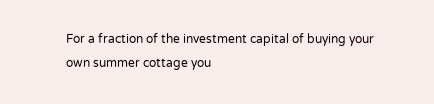For a fraction of the investment capital of buying your own summer cottage you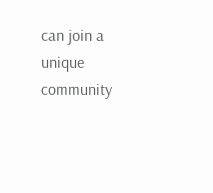can join a unique community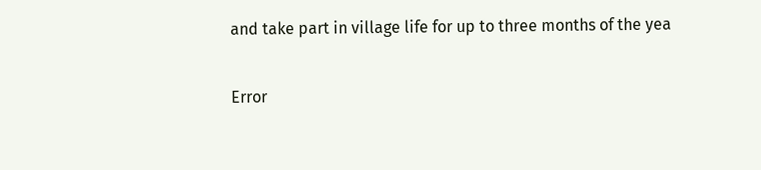and take part in village life for up to three months of the yea

Error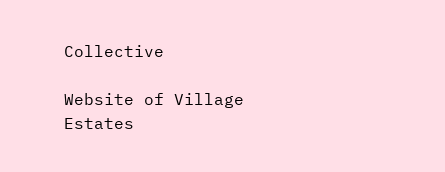Collective

Website of Village Estates